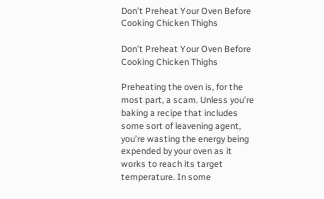Don’t Preheat Your Oven Before Cooking Chicken Thighs

Don’t Preheat Your Oven Before Cooking Chicken Thighs

Preheating the oven is, for the most part, a scam. Unless you’re baking a recipe that includes some sort of leavening agent, you’re wasting the energy being expended by your oven as it works to reach its target temperature. In some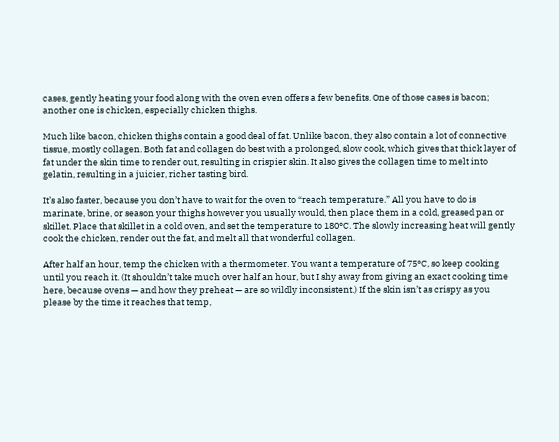cases, gently heating your food along with the oven even offers a few benefits. One of those cases is bacon; another one is chicken, especially chicken thighs.

Much like bacon, chicken thighs contain a good deal of fat. Unlike bacon, they also contain a lot of connective tissue, mostly collagen. Both fat and collagen do best with a prolonged, slow cook, which gives that thick layer of fat under the skin time to render out, resulting in crispier skin. It also gives the collagen time to melt into gelatin, resulting in a juicier, richer tasting bird.

It’s also faster, because you don’t have to wait for the oven to “reach temperature.” All you have to do is marinate, brine, or season your thighs however you usually would, then place them in a cold, greased pan or skillet. Place that skillet in a cold oven, and set the temperature to 180°C. The slowly increasing heat will gently cook the chicken, render out the fat, and melt all that wonderful collagen.

After half an hour, temp the chicken with a thermometer. You want a temperature of 75°C, so keep cooking until you reach it. (It shouldn’t take much over half an hour, but I shy away from giving an exact cooking time here, because ovens — and how they preheat — are so wildly inconsistent.) If the skin isn’t as crispy as you please by the time it reaches that temp,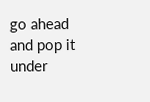go ahead and pop it under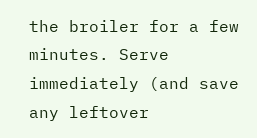the broiler for a few minutes. Serve immediately (and save any leftover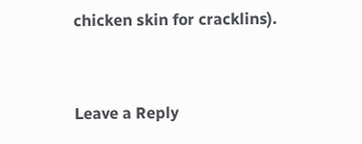chicken skin for cracklins).


Leave a Reply